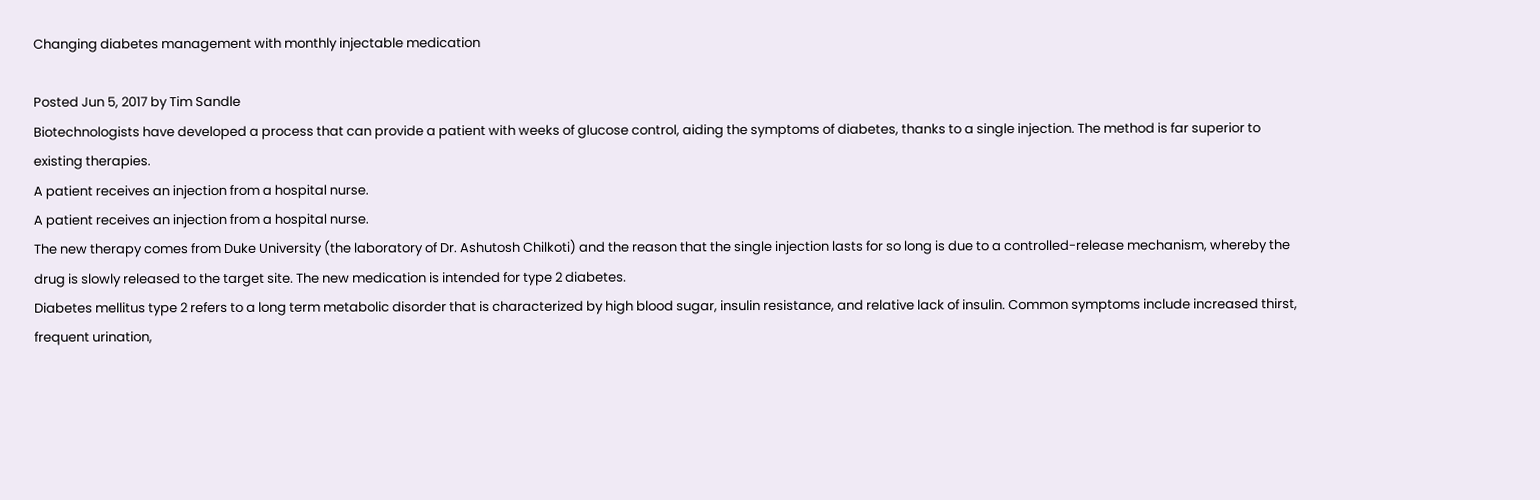Changing diabetes management with monthly injectable medication

Posted Jun 5, 2017 by Tim Sandle
Biotechnologists have developed a process that can provide a patient with weeks of glucose control, aiding the symptoms of diabetes, thanks to a single injection. The method is far superior to existing therapies.
A patient receives an injection from a hospital nurse.
A patient receives an injection from a hospital nurse.
The new therapy comes from Duke University (the laboratory of Dr. Ashutosh Chilkoti) and the reason that the single injection lasts for so long is due to a controlled-release mechanism, whereby the drug is slowly released to the target site. The new medication is intended for type 2 diabetes.
Diabetes mellitus type 2 refers to a long term metabolic disorder that is characterized by high blood sugar, insulin resistance, and relative lack of insulin. Common symptoms include increased thirst, frequent urination,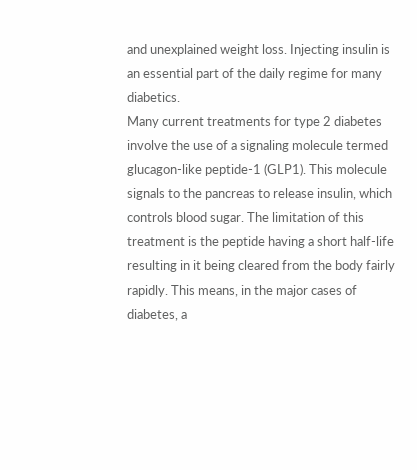and unexplained weight loss. Injecting insulin is an essential part of the daily regime for many diabetics.
Many current treatments for type 2 diabetes involve the use of a signaling molecule termed glucagon-like peptide-1 (GLP1). This molecule signals to the pancreas to release insulin, which controls blood sugar. The limitation of this treatment is the peptide having a short half-life resulting in it being cleared from the body fairly rapidly. This means, in the major cases of diabetes, a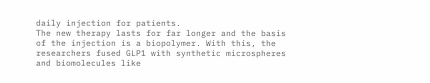daily injection for patients.
The new therapy lasts for far longer and the basis of the injection is a biopolymer. With this, the researchers fused GLP1 with synthetic microspheres and biomolecules like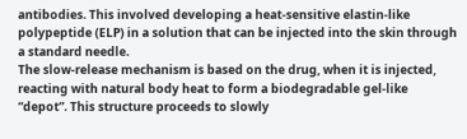antibodies. This involved developing a heat-sensitive elastin-like polypeptide (ELP) in a solution that can be injected into the skin through a standard needle.
The slow-release mechanism is based on the drug, when it is injected, reacting with natural body heat to form a biodegradable gel-like “depot”. This structure proceeds to slowly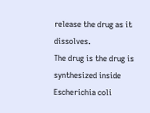release the drug as it dissolves.
The drug is the drug is synthesized inside Escherichia coli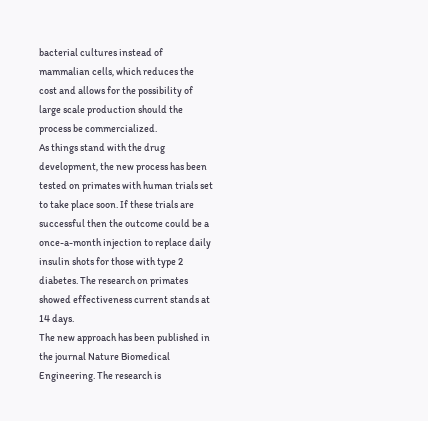bacterial cultures instead of mammalian cells, which reduces the cost and allows for the possibility of large scale production should the process be commercialized.
As things stand with the drug development, the new process has been tested on primates with human trials set to take place soon. If these trials are successful then the outcome could be a once-a-month injection to replace daily insulin shots for those with type 2 diabetes. The research on primates showed effectiveness current stands at 14 days.
The new approach has been published in the journal Nature Biomedical Engineering. The research is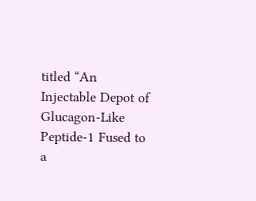titled “An Injectable Depot of Glucagon-Like Peptide-1 Fused to a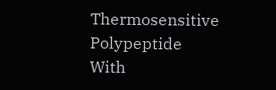Thermosensitive Polypeptide With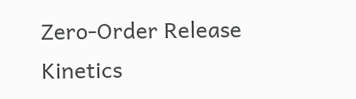Zero-Order Release Kinetics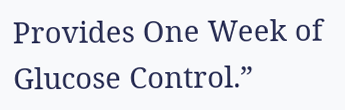Provides One Week of Glucose Control.”